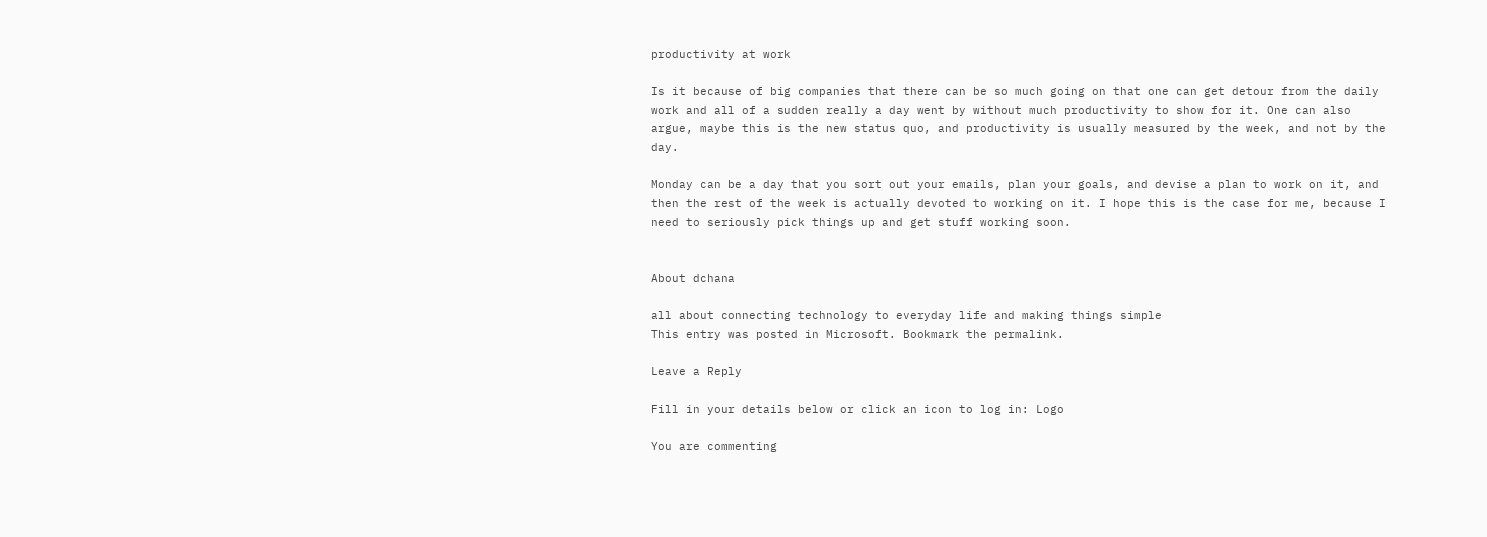productivity at work

Is it because of big companies that there can be so much going on that one can get detour from the daily work and all of a sudden really a day went by without much productivity to show for it. One can also argue, maybe this is the new status quo, and productivity is usually measured by the week, and not by the day.

Monday can be a day that you sort out your emails, plan your goals, and devise a plan to work on it, and then the rest of the week is actually devoted to working on it. I hope this is the case for me, because I need to seriously pick things up and get stuff working soon.


About dchana

all about connecting technology to everyday life and making things simple
This entry was posted in Microsoft. Bookmark the permalink.

Leave a Reply

Fill in your details below or click an icon to log in: Logo

You are commenting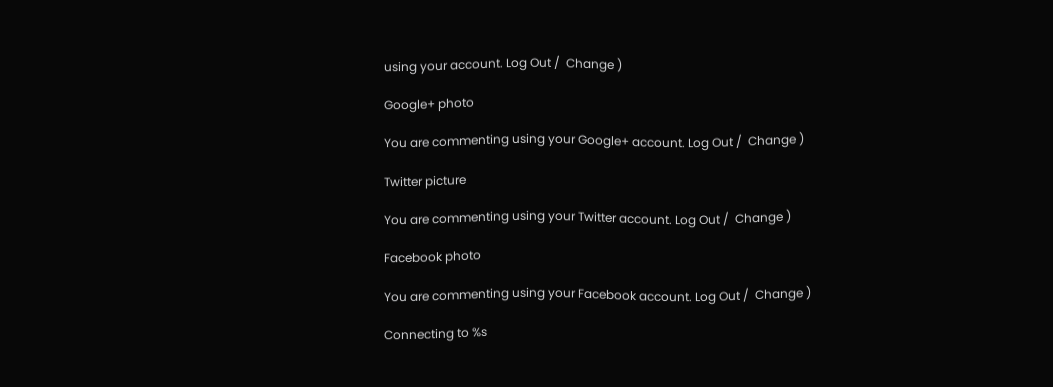using your account. Log Out /  Change )

Google+ photo

You are commenting using your Google+ account. Log Out /  Change )

Twitter picture

You are commenting using your Twitter account. Log Out /  Change )

Facebook photo

You are commenting using your Facebook account. Log Out /  Change )

Connecting to %s